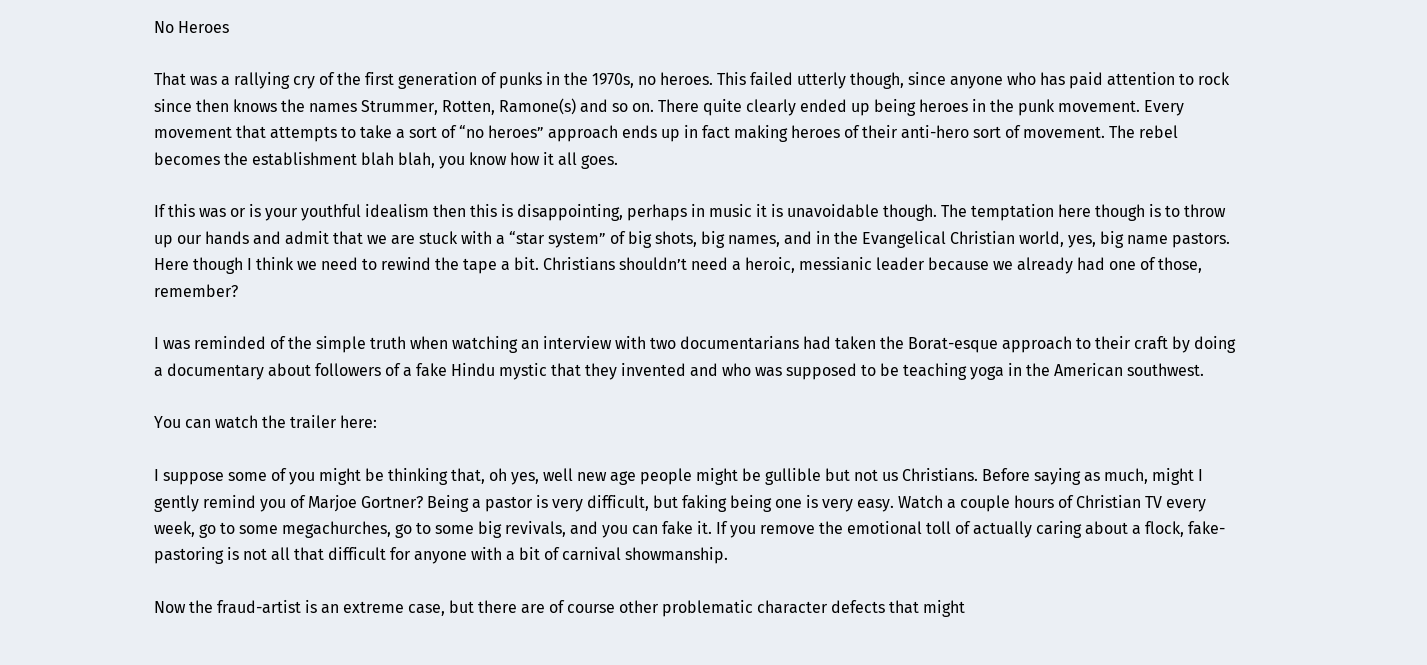No Heroes

That was a rallying cry of the first generation of punks in the 1970s, no heroes. This failed utterly though, since anyone who has paid attention to rock since then knows the names Strummer, Rotten, Ramone(s) and so on. There quite clearly ended up being heroes in the punk movement. Every movement that attempts to take a sort of “no heroes” approach ends up in fact making heroes of their anti-hero sort of movement. The rebel becomes the establishment blah blah, you know how it all goes.

If this was or is your youthful idealism then this is disappointing, perhaps in music it is unavoidable though. The temptation here though is to throw up our hands and admit that we are stuck with a “star system” of big shots, big names, and in the Evangelical Christian world, yes, big name pastors. Here though I think we need to rewind the tape a bit. Christians shouldn’t need a heroic, messianic leader because we already had one of those, remember?

I was reminded of the simple truth when watching an interview with two documentarians had taken the Borat-esque approach to their craft by doing a documentary about followers of a fake Hindu mystic that they invented and who was supposed to be teaching yoga in the American southwest.

You can watch the trailer here:

I suppose some of you might be thinking that, oh yes, well new age people might be gullible but not us Christians. Before saying as much, might I gently remind you of Marjoe Gortner? Being a pastor is very difficult, but faking being one is very easy. Watch a couple hours of Christian TV every week, go to some megachurches, go to some big revivals, and you can fake it. If you remove the emotional toll of actually caring about a flock, fake-pastoring is not all that difficult for anyone with a bit of carnival showmanship.

Now the fraud-artist is an extreme case, but there are of course other problematic character defects that might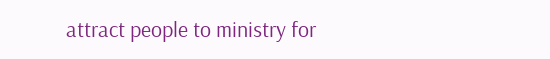attract people to ministry for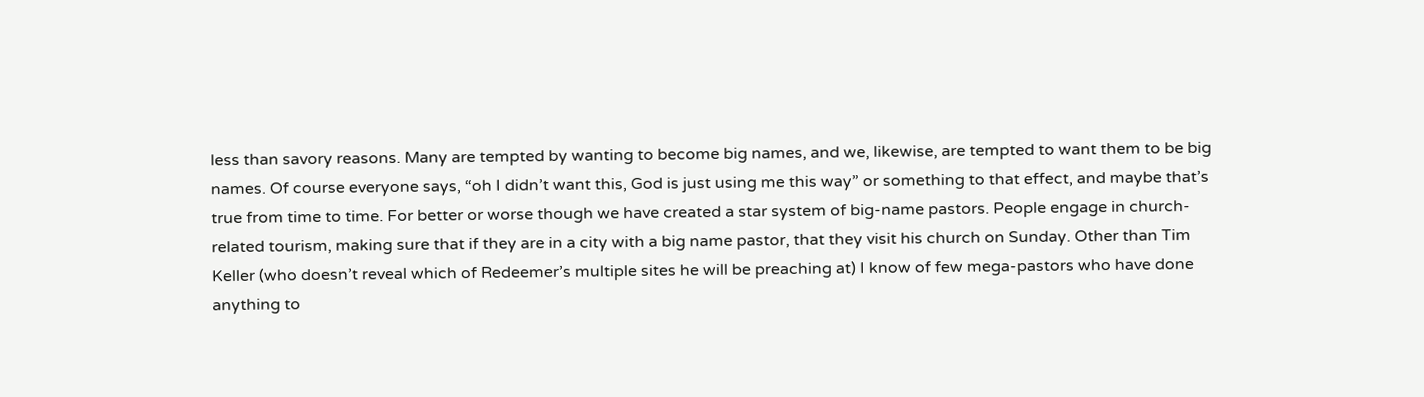less than savory reasons. Many are tempted by wanting to become big names, and we, likewise, are tempted to want them to be big names. Of course everyone says, “oh I didn’t want this, God is just using me this way” or something to that effect, and maybe that’s true from time to time. For better or worse though we have created a star system of big-name pastors. People engage in church-related tourism, making sure that if they are in a city with a big name pastor, that they visit his church on Sunday. Other than Tim Keller (who doesn’t reveal which of Redeemer’s multiple sites he will be preaching at) I know of few mega-pastors who have done anything to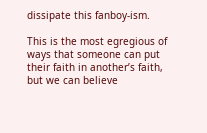dissipate this fanboy-ism.

This is the most egregious of ways that someone can put their faith in another’s faith, but we can believe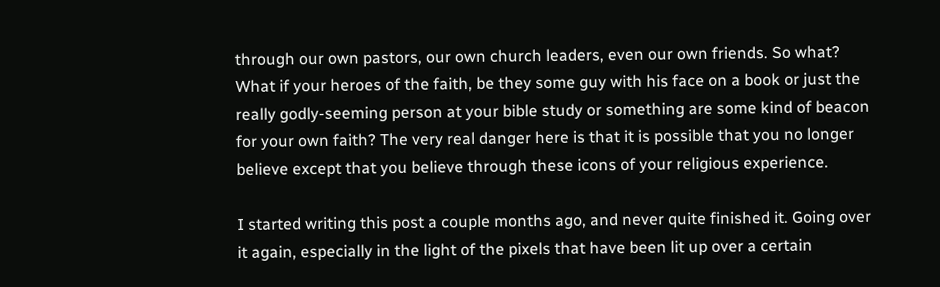through our own pastors, our own church leaders, even our own friends. So what? What if your heroes of the faith, be they some guy with his face on a book or just the really godly-seeming person at your bible study or something are some kind of beacon for your own faith? The very real danger here is that it is possible that you no longer believe except that you believe through these icons of your religious experience.

I started writing this post a couple months ago, and never quite finished it. Going over it again, especially in the light of the pixels that have been lit up over a certain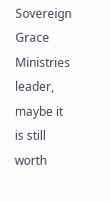Sovereign Grace Ministries leader, maybe it is still worth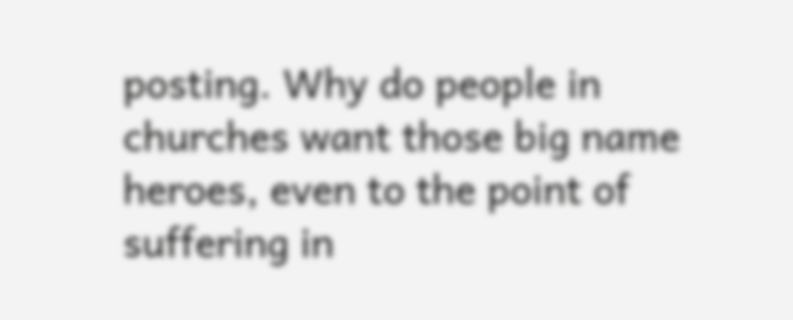posting. Why do people in churches want those big name heroes, even to the point of suffering in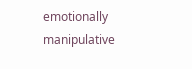emotionally manipulative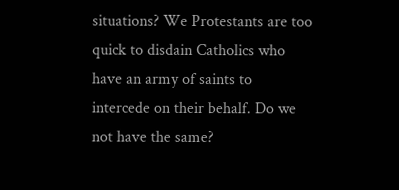situations? We Protestants are too quick to disdain Catholics who have an army of saints to intercede on their behalf. Do we not have the same?